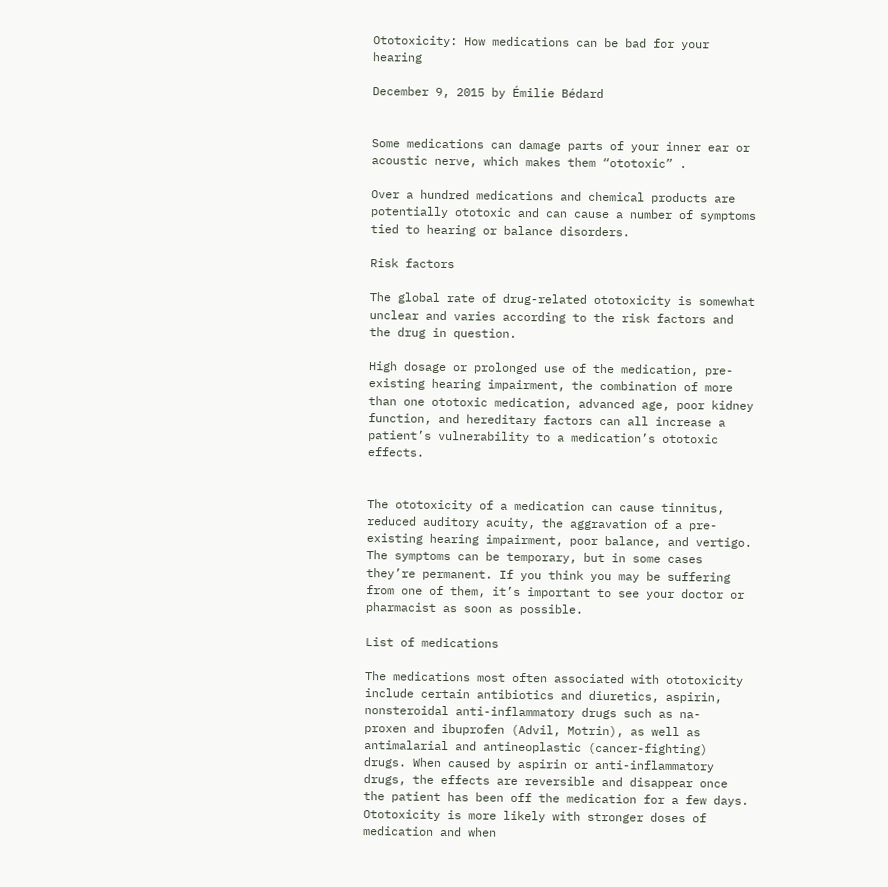Ototoxicity: How medications can be bad for your hearing

December 9, 2015 by Émilie Bédard


Some medications can damage parts of your inner ear or acoustic nerve, which makes them “ototoxic” .

Over a hundred medications and chemical products are potentially ototoxic and can cause a number of symptoms tied to hearing or balance disorders.

Risk factors

The global rate of drug-related ototoxicity is somewhat unclear and varies according to the risk factors and the drug in question.

High dosage or prolonged use of the medication, pre-existing hearing impairment, the combination of more than one ototoxic medication, advanced age, poor kidney function, and hereditary factors can all increase a patient’s vulnerability to a medication’s ototoxic effects.


The ototoxicity of a medication can cause tinnitus, reduced auditory acuity, the aggravation of a pre-existing hearing impairment, poor balance, and vertigo. The symptoms can be temporary, but in some cases they’re permanent. If you think you may be suffering from one of them, it’s important to see your doctor or pharmacist as soon as possible.

List of medications

The medications most often associated with ototoxicity include certain antibiotics and diuretics, aspirin, nonsteroidal anti-inflammatory drugs such as na-
proxen and ibuprofen (Advil, Motrin), as well as antimalarial and antineoplastic (cancer-fighting) drugs. When caused by aspirin or anti-inflammatory drugs, the effects are reversible and disappear once the patient has been off the medication for a few days. Ototoxicity is more likely with stronger doses of medication and when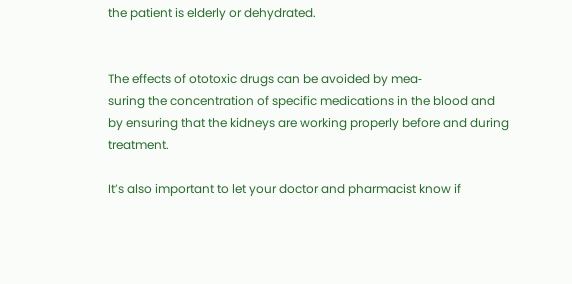the patient is elderly or dehydrated.


The effects of ototoxic drugs can be avoided by mea‑
suring the concentration of specific medications in the blood and by ensuring that the kidneys are working properly before and during treatment.

It’s also important to let your doctor and pharmacist know if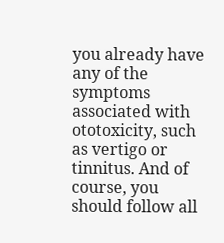you already have any of the symptoms associated with ototoxicity, such as vertigo or tinnitus. And of course, you should follow all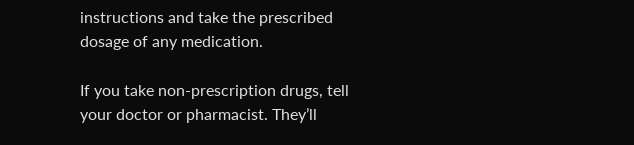instructions and take the prescribed dosage of any medication.

If you take non-prescription drugs, tell your doctor or pharmacist. They’ll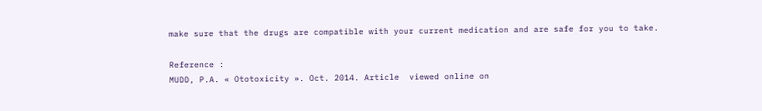make sure that the drugs are compatible with your current medication and are safe for you to take.

Reference :
MUDD, P.A. « Ototoxicity ». Oct. 2014. Article  viewed online on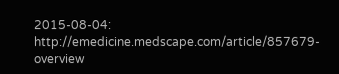2015-08-04: http://emedicine.medscape.com/article/857679-overview